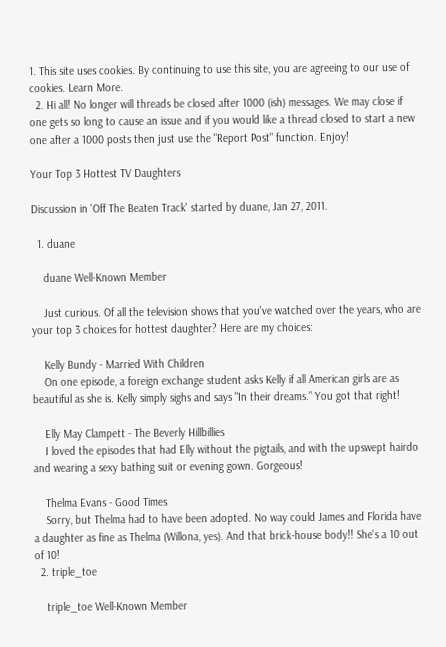1. This site uses cookies. By continuing to use this site, you are agreeing to our use of cookies. Learn More.
  2. Hi all! No longer will threads be closed after 1000 (ish) messages. We may close if one gets so long to cause an issue and if you would like a thread closed to start a new one after a 1000 posts then just use the "Report Post" function. Enjoy!

Your Top 3 Hottest TV Daughters

Discussion in 'Off The Beaten Track' started by duane, Jan 27, 2011.

  1. duane

    duane Well-Known Member

    Just curious. Of all the television shows that you've watched over the years, who are your top 3 choices for hottest daughter? Here are my choices:

    Kelly Bundy - Married With Children
    On one episode, a foreign exchange student asks Kelly if all American girls are as beautiful as she is. Kelly simply sighs and says "In their dreams." You got that right!

    Elly May Clampett - The Beverly Hillbillies
    I loved the episodes that had Elly without the pigtails, and with the upswept hairdo and wearing a sexy bathing suit or evening gown. Gorgeous!

    Thelma Evans - Good Times
    Sorry, but Thelma had to have been adopted. No way could James and Florida have a daughter as fine as Thelma (Willona, yes). And that brick-house body!! She's a 10 out of 10!
  2. triple_toe

    triple_toe Well-Known Member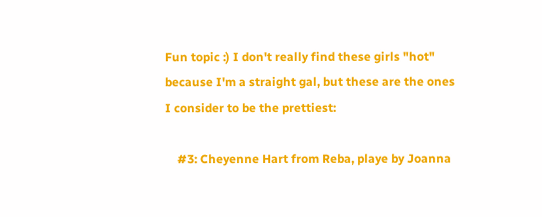Fun topic :) I don't really find these girls "hot" because I'm a straight gal, but these are the ones I consider to be the prettiest:

    #3: Cheyenne Hart from Reba, playe by Joanna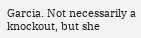Garcia. Not necessarily a knockout, but she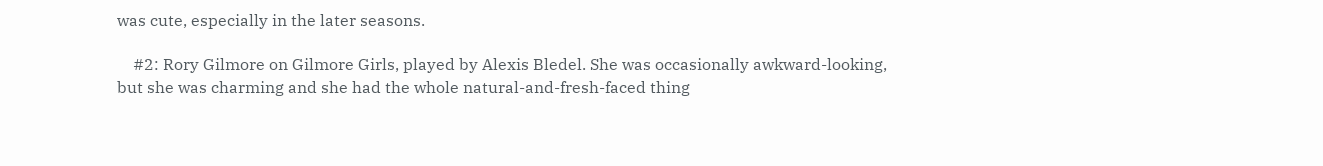was cute, especially in the later seasons.

    #2: Rory Gilmore on Gilmore Girls, played by Alexis Bledel. She was occasionally awkward-looking, but she was charming and she had the whole natural-and-fresh-faced thing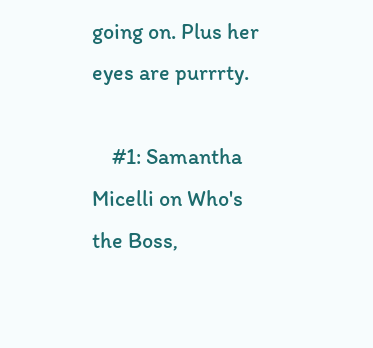going on. Plus her eyes are purrrty.

    #1: Samantha Micelli on Who's the Boss,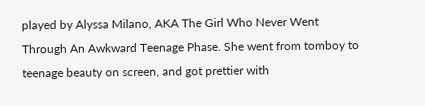played by Alyssa Milano, AKA The Girl Who Never Went Through An Awkward Teenage Phase. She went from tomboy to teenage beauty on screen, and got prettier with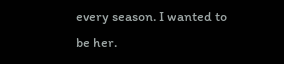every season. I wanted to be her.